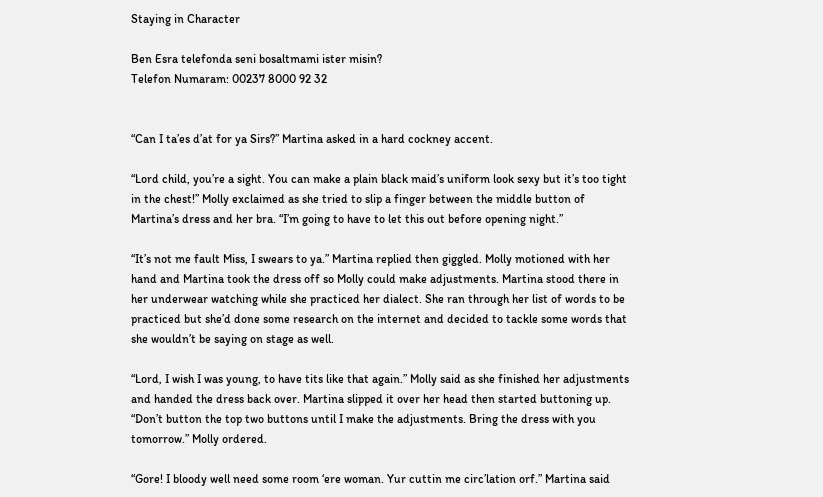Staying in Character

Ben Esra telefonda seni bosaltmami ister misin?
Telefon Numaram: 00237 8000 92 32


“Can I ta’es d’at for ya Sirs?” Martina asked in a hard cockney accent.

“Lord child, you’re a sight. You can make a plain black maid’s uniform look sexy but it’s too tight in the chest!” Molly exclaimed as she tried to slip a finger between the middle button of Martina’s dress and her bra. “I’m going to have to let this out before opening night.”

“It’s not me fault Miss, I swears to ya.” Martina replied then giggled. Molly motioned with her hand and Martina took the dress off so Molly could make adjustments. Martina stood there in her underwear watching while she practiced her dialect. She ran through her list of words to be practiced but she’d done some research on the internet and decided to tackle some words that she wouldn’t be saying on stage as well.

“Lord, I wish I was young, to have tits like that again.” Molly said as she finished her adjustments and handed the dress back over. Martina slipped it over her head then started buttoning up. “Don’t button the top two buttons until I make the adjustments. Bring the dress with you tomorrow.” Molly ordered.

“Gore! I bloody well need some room ‘ere woman. Yur cuttin me circ’lation orf.” Martina said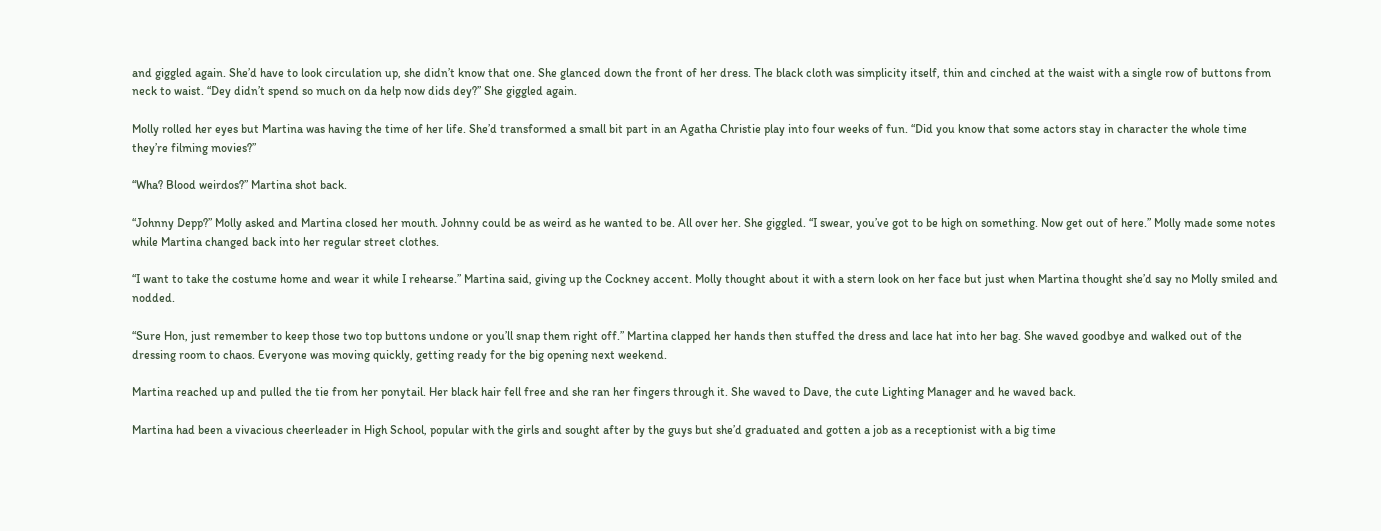and giggled again. She’d have to look circulation up, she didn’t know that one. She glanced down the front of her dress. The black cloth was simplicity itself, thin and cinched at the waist with a single row of buttons from neck to waist. “Dey didn’t spend so much on da help now dids dey?” She giggled again.

Molly rolled her eyes but Martina was having the time of her life. She’d transformed a small bit part in an Agatha Christie play into four weeks of fun. “Did you know that some actors stay in character the whole time they’re filming movies?”

“Wha? Blood weirdos?” Martina shot back.

“Johnny Depp?” Molly asked and Martina closed her mouth. Johnny could be as weird as he wanted to be. All over her. She giggled. “I swear, you’ve got to be high on something. Now get out of here.” Molly made some notes while Martina changed back into her regular street clothes.

“I want to take the costume home and wear it while I rehearse.” Martina said, giving up the Cockney accent. Molly thought about it with a stern look on her face but just when Martina thought she’d say no Molly smiled and nodded.

“Sure Hon, just remember to keep those two top buttons undone or you’ll snap them right off.” Martina clapped her hands then stuffed the dress and lace hat into her bag. She waved goodbye and walked out of the dressing room to chaos. Everyone was moving quickly, getting ready for the big opening next weekend.

Martina reached up and pulled the tie from her ponytail. Her black hair fell free and she ran her fingers through it. She waved to Dave, the cute Lighting Manager and he waved back.

Martina had been a vivacious cheerleader in High School, popular with the girls and sought after by the guys but she’d graduated and gotten a job as a receptionist with a big time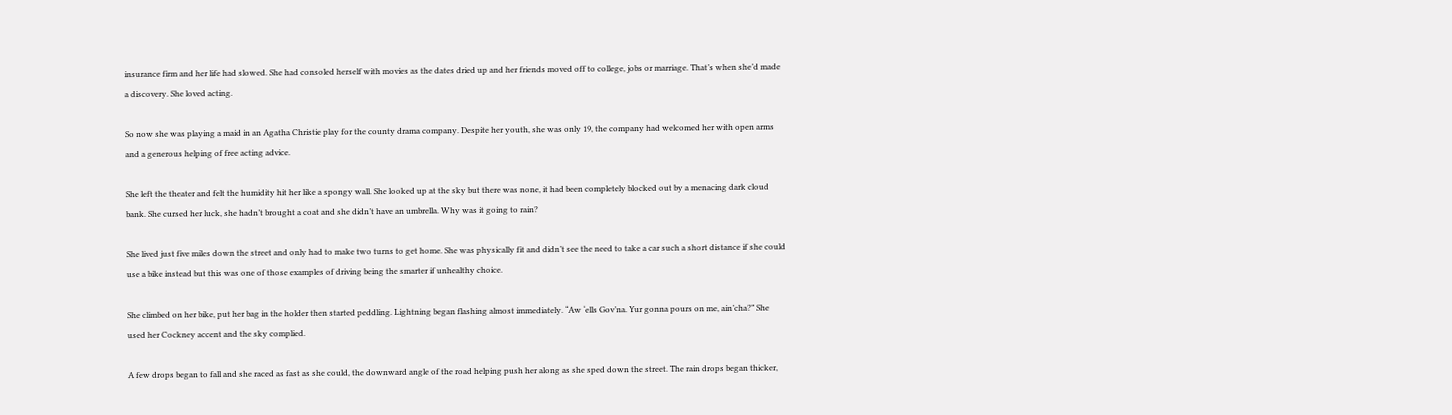insurance firm and her life had slowed. She had consoled herself with movies as the dates dried up and her friends moved off to college, jobs or marriage. That’s when she’d made a discovery. She loved acting.

So now she was playing a maid in an Agatha Christie play for the county drama company. Despite her youth, she was only 19, the company had welcomed her with open arms and a generous helping of free acting advice.

She left the theater and felt the humidity hit her like a spongy wall. She looked up at the sky but there was none, it had been completely blocked out by a menacing dark cloud bank. She cursed her luck, she hadn’t brought a coat and she didn’t have an umbrella. Why was it going to rain?

She lived just five miles down the street and only had to make two turns to get home. She was physically fit and didn’t see the need to take a car such a short distance if she could use a bike instead but this was one of those examples of driving being the smarter if unhealthy choice.

She climbed on her bike, put her bag in the holder then started peddling. Lightning began flashing almost immediately. “Aw ‘ells Gov’na. Yur gonna pours on me, ain’cha?” She used her Cockney accent and the sky complied.

A few drops began to fall and she raced as fast as she could, the downward angle of the road helping push her along as she sped down the street. The rain drops began thicker,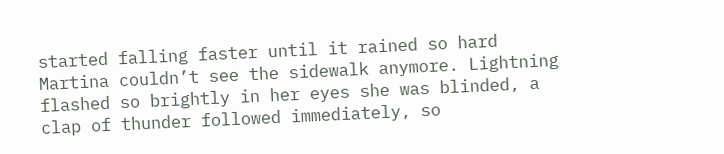started falling faster until it rained so hard Martina couldn’t see the sidewalk anymore. Lightning flashed so brightly in her eyes she was blinded, a clap of thunder followed immediately, so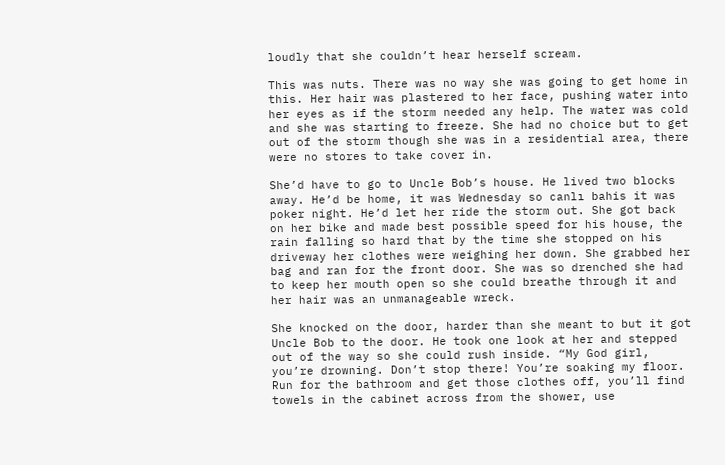loudly that she couldn’t hear herself scream.

This was nuts. There was no way she was going to get home in this. Her hair was plastered to her face, pushing water into her eyes as if the storm needed any help. The water was cold and she was starting to freeze. She had no choice but to get out of the storm though she was in a residential area, there were no stores to take cover in.

She’d have to go to Uncle Bob’s house. He lived two blocks away. He’d be home, it was Wednesday so canlı bahis it was poker night. He’d let her ride the storm out. She got back on her bike and made best possible speed for his house, the rain falling so hard that by the time she stopped on his driveway her clothes were weighing her down. She grabbed her bag and ran for the front door. She was so drenched she had to keep her mouth open so she could breathe through it and her hair was an unmanageable wreck.

She knocked on the door, harder than she meant to but it got Uncle Bob to the door. He took one look at her and stepped out of the way so she could rush inside. “My God girl, you’re drowning. Don’t stop there! You’re soaking my floor. Run for the bathroom and get those clothes off, you’ll find towels in the cabinet across from the shower, use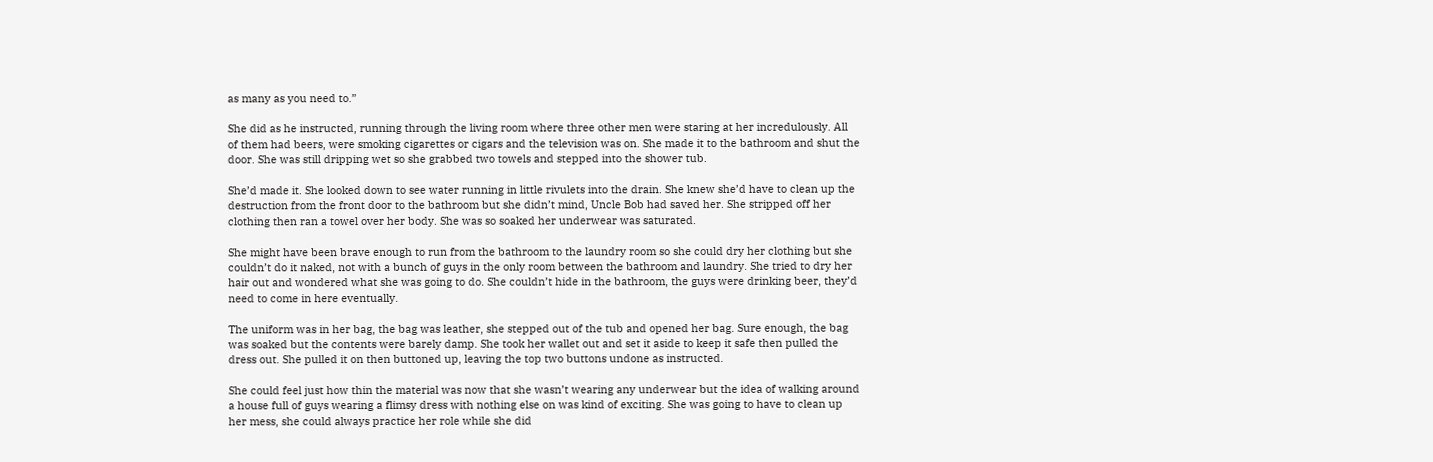as many as you need to.”

She did as he instructed, running through the living room where three other men were staring at her incredulously. All of them had beers, were smoking cigarettes or cigars and the television was on. She made it to the bathroom and shut the door. She was still dripping wet so she grabbed two towels and stepped into the shower tub.

She’d made it. She looked down to see water running in little rivulets into the drain. She knew she’d have to clean up the destruction from the front door to the bathroom but she didn’t mind, Uncle Bob had saved her. She stripped off her clothing then ran a towel over her body. She was so soaked her underwear was saturated.

She might have been brave enough to run from the bathroom to the laundry room so she could dry her clothing but she couldn’t do it naked, not with a bunch of guys in the only room between the bathroom and laundry. She tried to dry her hair out and wondered what she was going to do. She couldn’t hide in the bathroom, the guys were drinking beer, they’d need to come in here eventually.

The uniform was in her bag, the bag was leather, she stepped out of the tub and opened her bag. Sure enough, the bag was soaked but the contents were barely damp. She took her wallet out and set it aside to keep it safe then pulled the dress out. She pulled it on then buttoned up, leaving the top two buttons undone as instructed.

She could feel just how thin the material was now that she wasn’t wearing any underwear but the idea of walking around a house full of guys wearing a flimsy dress with nothing else on was kind of exciting. She was going to have to clean up her mess, she could always practice her role while she did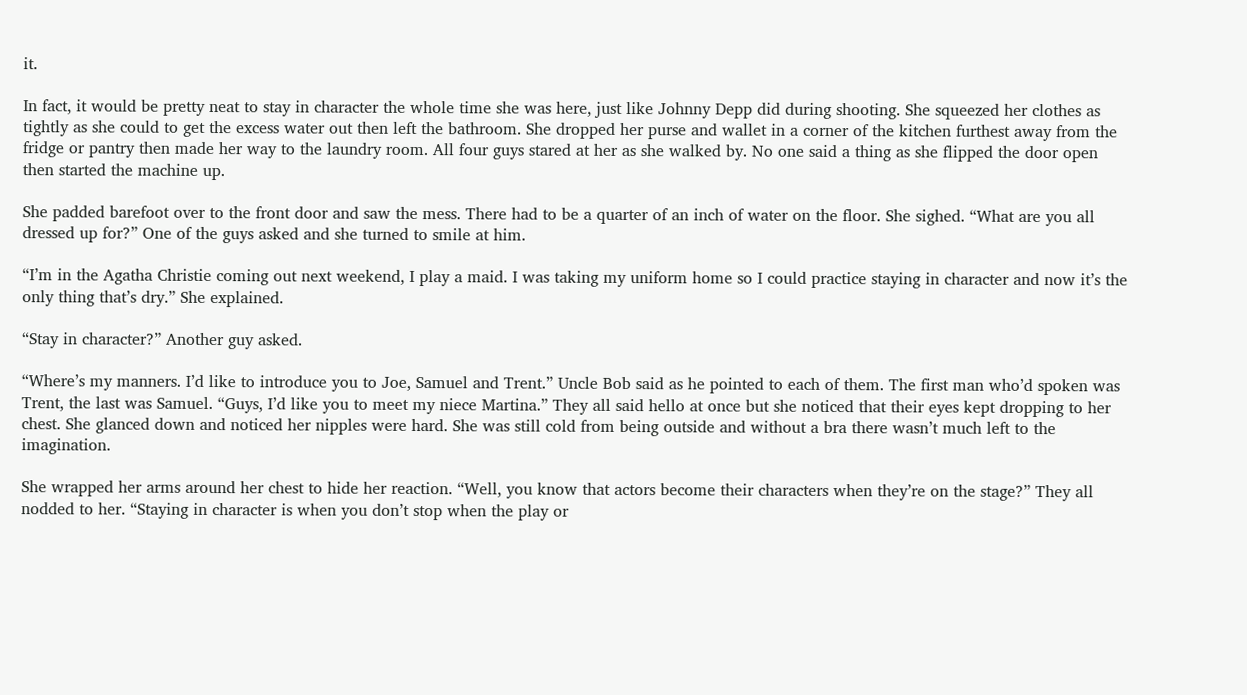it.

In fact, it would be pretty neat to stay in character the whole time she was here, just like Johnny Depp did during shooting. She squeezed her clothes as tightly as she could to get the excess water out then left the bathroom. She dropped her purse and wallet in a corner of the kitchen furthest away from the fridge or pantry then made her way to the laundry room. All four guys stared at her as she walked by. No one said a thing as she flipped the door open then started the machine up.

She padded barefoot over to the front door and saw the mess. There had to be a quarter of an inch of water on the floor. She sighed. “What are you all dressed up for?” One of the guys asked and she turned to smile at him.

“I’m in the Agatha Christie coming out next weekend, I play a maid. I was taking my uniform home so I could practice staying in character and now it’s the only thing that’s dry.” She explained.

“Stay in character?” Another guy asked.

“Where’s my manners. I’d like to introduce you to Joe, Samuel and Trent.” Uncle Bob said as he pointed to each of them. The first man who’d spoken was Trent, the last was Samuel. “Guys, I’d like you to meet my niece Martina.” They all said hello at once but she noticed that their eyes kept dropping to her chest. She glanced down and noticed her nipples were hard. She was still cold from being outside and without a bra there wasn’t much left to the imagination.

She wrapped her arms around her chest to hide her reaction. “Well, you know that actors become their characters when they’re on the stage?” They all nodded to her. “Staying in character is when you don’t stop when the play or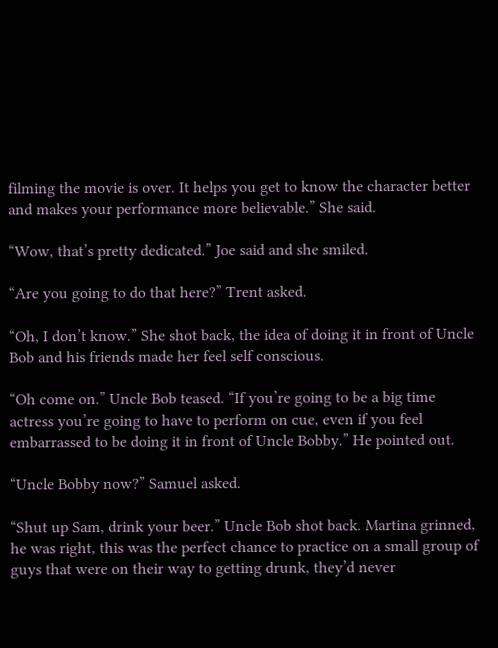filming the movie is over. It helps you get to know the character better and makes your performance more believable.” She said.

“Wow, that’s pretty dedicated.” Joe said and she smiled.

“Are you going to do that here?” Trent asked.

“Oh, I don’t know.” She shot back, the idea of doing it in front of Uncle Bob and his friends made her feel self conscious.

“Oh come on.” Uncle Bob teased. “If you’re going to be a big time actress you’re going to have to perform on cue, even if you feel embarrassed to be doing it in front of Uncle Bobby.” He pointed out.

“Uncle Bobby now?” Samuel asked.

“Shut up Sam, drink your beer.” Uncle Bob shot back. Martina grinned, he was right, this was the perfect chance to practice on a small group of guys that were on their way to getting drunk, they’d never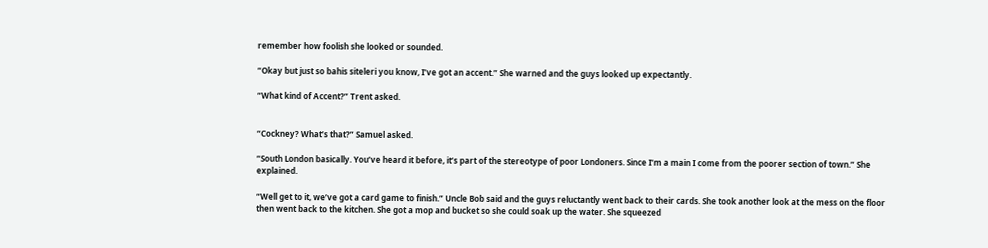remember how foolish she looked or sounded.

“Okay but just so bahis siteleri you know, I’ve got an accent.” She warned and the guys looked up expectantly.

“What kind of Accent?” Trent asked.


“Cockney? What’s that?” Samuel asked.

“South London basically. You’ve heard it before, it’s part of the stereotype of poor Londoners. Since I’m a main I come from the poorer section of town.” She explained.

“Well get to it, we’ve got a card game to finish.” Uncle Bob said and the guys reluctantly went back to their cards. She took another look at the mess on the floor then went back to the kitchen. She got a mop and bucket so she could soak up the water. She squeezed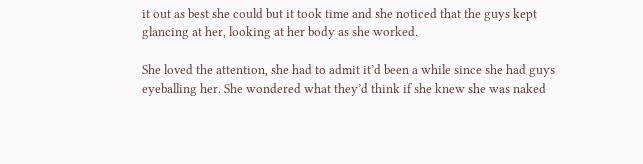it out as best she could but it took time and she noticed that the guys kept glancing at her, looking at her body as she worked.

She loved the attention, she had to admit it’d been a while since she had guys eyeballing her. She wondered what they’d think if she knew she was naked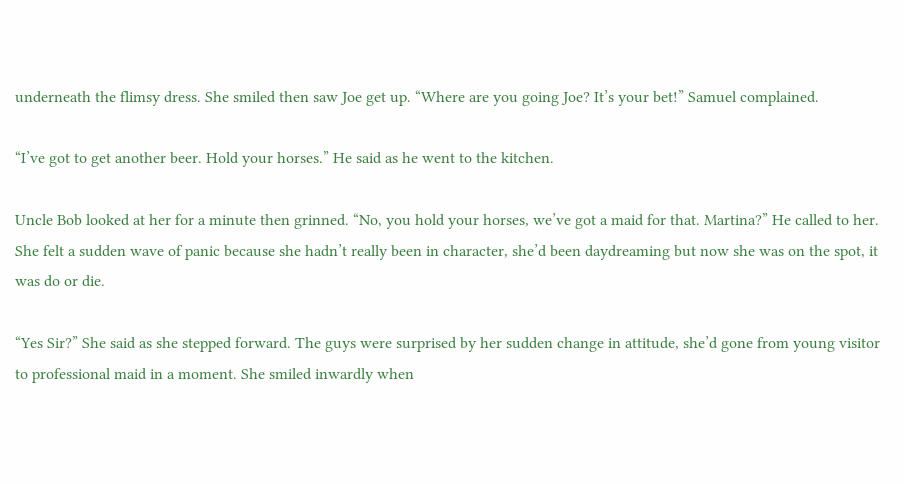underneath the flimsy dress. She smiled then saw Joe get up. “Where are you going Joe? It’s your bet!” Samuel complained.

“I’ve got to get another beer. Hold your horses.” He said as he went to the kitchen.

Uncle Bob looked at her for a minute then grinned. “No, you hold your horses, we’ve got a maid for that. Martina?” He called to her. She felt a sudden wave of panic because she hadn’t really been in character, she’d been daydreaming but now she was on the spot, it was do or die.

“Yes Sir?” She said as she stepped forward. The guys were surprised by her sudden change in attitude, she’d gone from young visitor to professional maid in a moment. She smiled inwardly when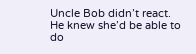Uncle Bob didn’t react. He knew she’d be able to do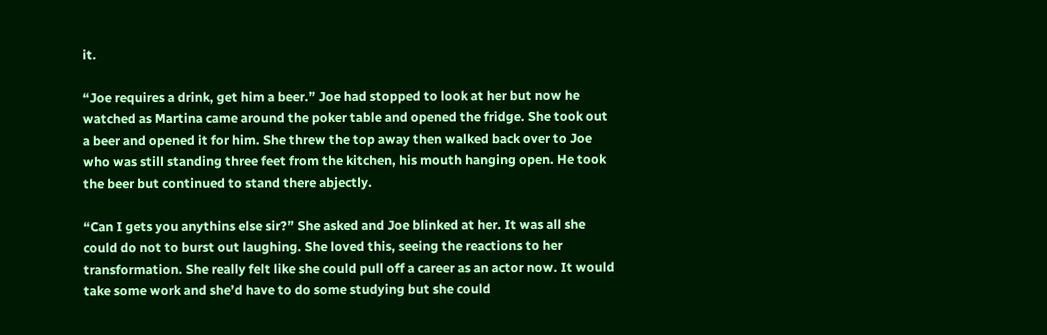it.

“Joe requires a drink, get him a beer.” Joe had stopped to look at her but now he watched as Martina came around the poker table and opened the fridge. She took out a beer and opened it for him. She threw the top away then walked back over to Joe who was still standing three feet from the kitchen, his mouth hanging open. He took the beer but continued to stand there abjectly.

“Can I gets you anythins else sir?” She asked and Joe blinked at her. It was all she could do not to burst out laughing. She loved this, seeing the reactions to her transformation. She really felt like she could pull off a career as an actor now. It would take some work and she’d have to do some studying but she could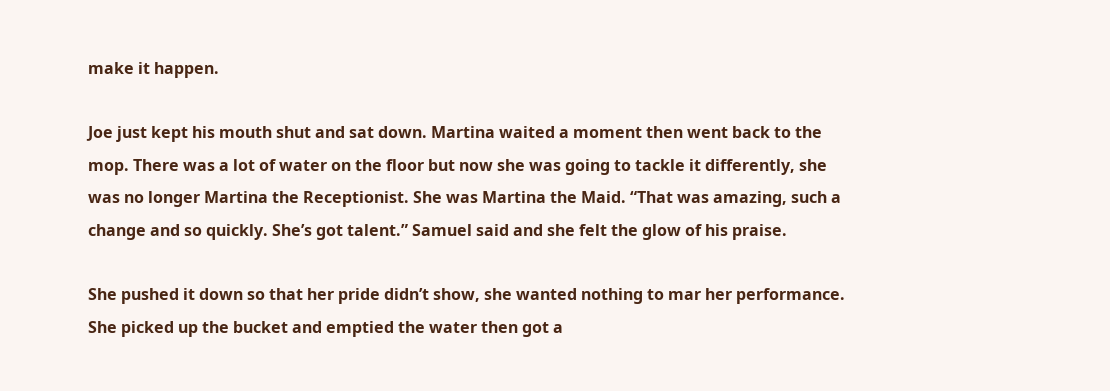make it happen.

Joe just kept his mouth shut and sat down. Martina waited a moment then went back to the mop. There was a lot of water on the floor but now she was going to tackle it differently, she was no longer Martina the Receptionist. She was Martina the Maid. “That was amazing, such a change and so quickly. She’s got talent.” Samuel said and she felt the glow of his praise.

She pushed it down so that her pride didn’t show, she wanted nothing to mar her performance. She picked up the bucket and emptied the water then got a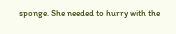sponge. She needed to hurry with the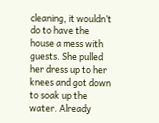cleaning, it wouldn’t do to have the house a mess with guests. She pulled her dress up to her knees and got down to soak up the water. Already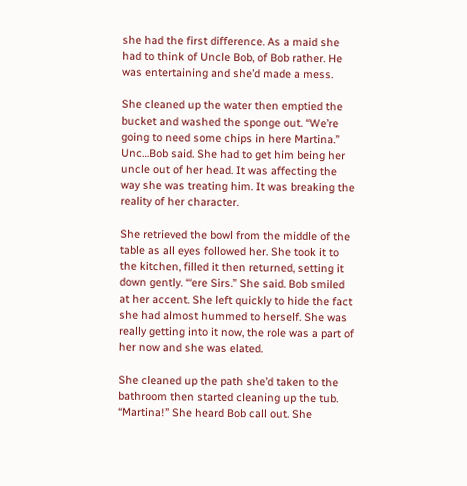she had the first difference. As a maid she had to think of Uncle Bob, of Bob rather. He was entertaining and she’d made a mess.

She cleaned up the water then emptied the bucket and washed the sponge out. “We’re going to need some chips in here Martina.” Unc…Bob said. She had to get him being her uncle out of her head. It was affecting the way she was treating him. It was breaking the reality of her character.

She retrieved the bowl from the middle of the table as all eyes followed her. She took it to the kitchen, filled it then returned, setting it down gently. “‘ere Sirs.” She said. Bob smiled at her accent. She left quickly to hide the fact she had almost hummed to herself. She was really getting into it now, the role was a part of her now and she was elated.

She cleaned up the path she’d taken to the bathroom then started cleaning up the tub. “Martina!” She heard Bob call out. She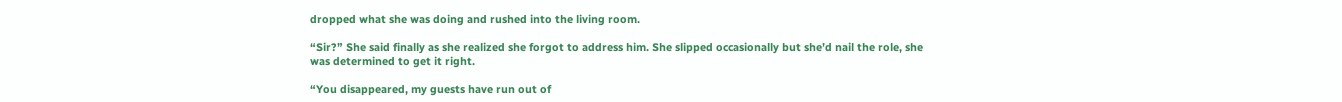dropped what she was doing and rushed into the living room.

“Sir?” She said finally as she realized she forgot to address him. She slipped occasionally but she’d nail the role, she was determined to get it right.

“You disappeared, my guests have run out of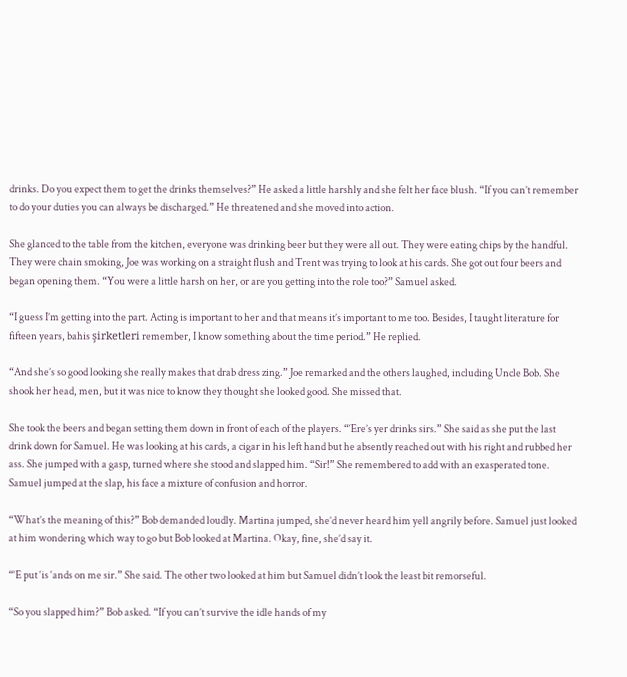drinks. Do you expect them to get the drinks themselves?” He asked a little harshly and she felt her face blush. “If you can’t remember to do your duties you can always be discharged.” He threatened and she moved into action.

She glanced to the table from the kitchen, everyone was drinking beer but they were all out. They were eating chips by the handful. They were chain smoking, Joe was working on a straight flush and Trent was trying to look at his cards. She got out four beers and began opening them. “You were a little harsh on her, or are you getting into the role too?” Samuel asked.

“I guess I’m getting into the part. Acting is important to her and that means it’s important to me too. Besides, I taught literature for fifteen years, bahis şirketleri remember, I know something about the time period.” He replied.

“And she’s so good looking she really makes that drab dress zing.” Joe remarked and the others laughed, including Uncle Bob. She shook her head, men, but it was nice to know they thought she looked good. She missed that.

She took the beers and began setting them down in front of each of the players. “‘Ere’s yer drinks sirs.” She said as she put the last drink down for Samuel. He was looking at his cards, a cigar in his left hand but he absently reached out with his right and rubbed her ass. She jumped with a gasp, turned where she stood and slapped him. “Sir!” She remembered to add with an exasperated tone. Samuel jumped at the slap, his face a mixture of confusion and horror.

“What’s the meaning of this?” Bob demanded loudly. Martina jumped, she’d never heard him yell angrily before. Samuel just looked at him wondering which way to go but Bob looked at Martina. Okay, fine, she’d say it.

“‘E put ‘is ‘ands on me sir.” She said. The other two looked at him but Samuel didn’t look the least bit remorseful.

“So you slapped him?” Bob asked. “If you can’t survive the idle hands of my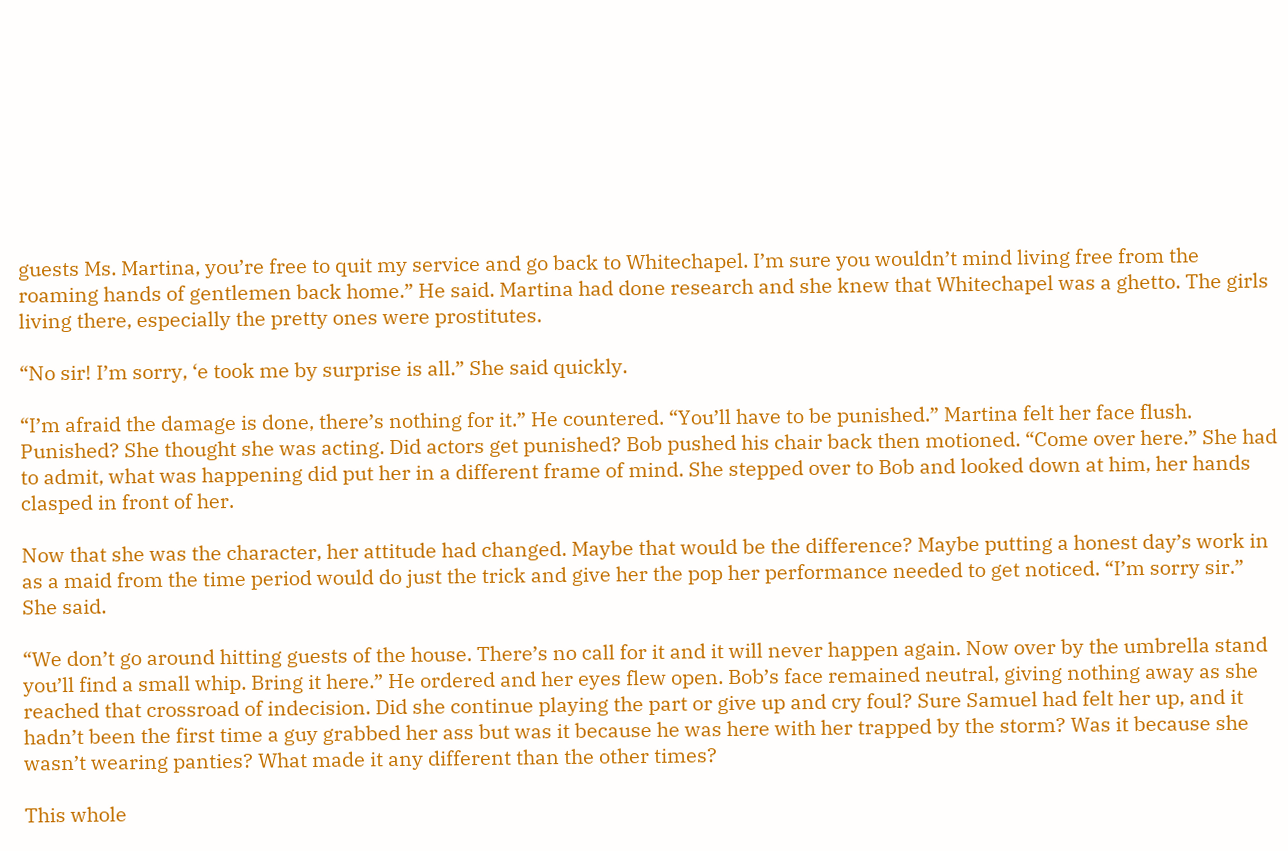guests Ms. Martina, you’re free to quit my service and go back to Whitechapel. I’m sure you wouldn’t mind living free from the roaming hands of gentlemen back home.” He said. Martina had done research and she knew that Whitechapel was a ghetto. The girls living there, especially the pretty ones were prostitutes.

“No sir! I’m sorry, ‘e took me by surprise is all.” She said quickly.

“I’m afraid the damage is done, there’s nothing for it.” He countered. “You’ll have to be punished.” Martina felt her face flush. Punished? She thought she was acting. Did actors get punished? Bob pushed his chair back then motioned. “Come over here.” She had to admit, what was happening did put her in a different frame of mind. She stepped over to Bob and looked down at him, her hands clasped in front of her.

Now that she was the character, her attitude had changed. Maybe that would be the difference? Maybe putting a honest day’s work in as a maid from the time period would do just the trick and give her the pop her performance needed to get noticed. “I’m sorry sir.” She said.

“We don’t go around hitting guests of the house. There’s no call for it and it will never happen again. Now over by the umbrella stand you’ll find a small whip. Bring it here.” He ordered and her eyes flew open. Bob’s face remained neutral, giving nothing away as she reached that crossroad of indecision. Did she continue playing the part or give up and cry foul? Sure Samuel had felt her up, and it hadn’t been the first time a guy grabbed her ass but was it because he was here with her trapped by the storm? Was it because she wasn’t wearing panties? What made it any different than the other times?

This whole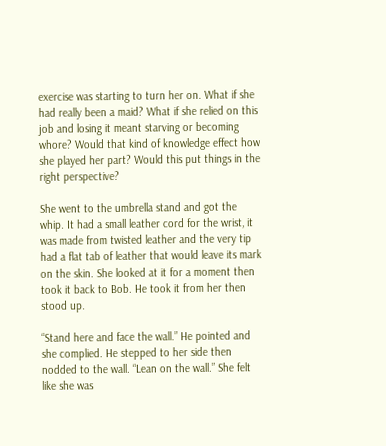exercise was starting to turn her on. What if she had really been a maid? What if she relied on this job and losing it meant starving or becoming whore? Would that kind of knowledge effect how she played her part? Would this put things in the right perspective?

She went to the umbrella stand and got the whip. It had a small leather cord for the wrist, it was made from twisted leather and the very tip had a flat tab of leather that would leave its mark on the skin. She looked at it for a moment then took it back to Bob. He took it from her then stood up.

“Stand here and face the wall.” He pointed and she complied. He stepped to her side then nodded to the wall. “Lean on the wall.” She felt like she was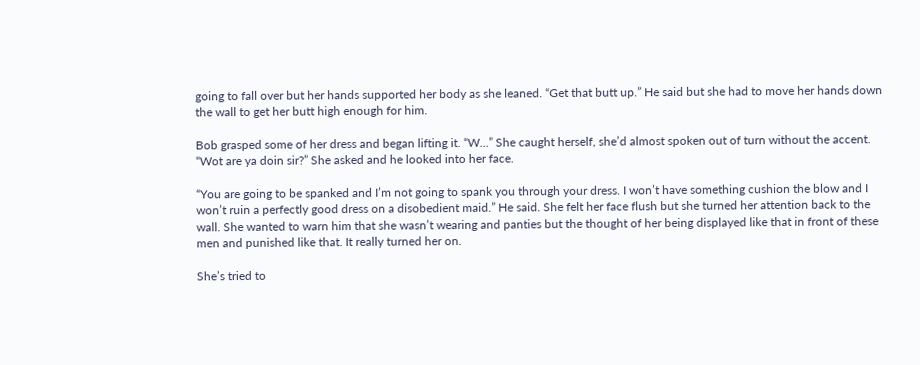going to fall over but her hands supported her body as she leaned. “Get that butt up.” He said but she had to move her hands down the wall to get her butt high enough for him.

Bob grasped some of her dress and began lifting it. “W…” She caught herself, she’d almost spoken out of turn without the accent. “Wot are ya doin sir?” She asked and he looked into her face.

“You are going to be spanked and I’m not going to spank you through your dress. I won’t have something cushion the blow and I won’t ruin a perfectly good dress on a disobedient maid.” He said. She felt her face flush but she turned her attention back to the wall. She wanted to warn him that she wasn’t wearing and panties but the thought of her being displayed like that in front of these men and punished like that. It really turned her on.

She’s tried to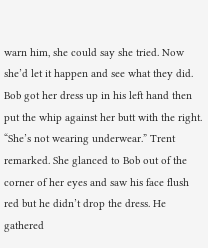warn him, she could say she tried. Now she’d let it happen and see what they did. Bob got her dress up in his left hand then put the whip against her butt with the right. “She’s not wearing underwear.” Trent remarked. She glanced to Bob out of the corner of her eyes and saw his face flush red but he didn’t drop the dress. He gathered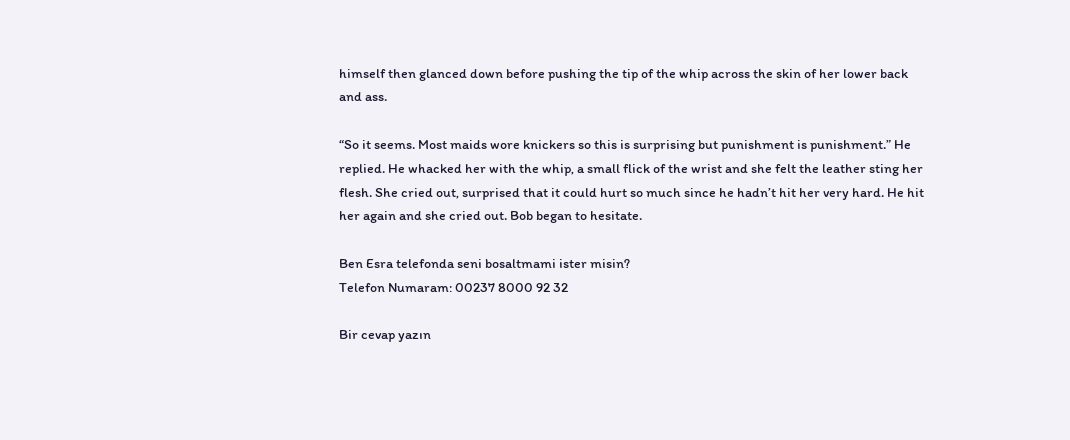himself then glanced down before pushing the tip of the whip across the skin of her lower back and ass.

“So it seems. Most maids wore knickers so this is surprising but punishment is punishment.” He replied. He whacked her with the whip, a small flick of the wrist and she felt the leather sting her flesh. She cried out, surprised that it could hurt so much since he hadn’t hit her very hard. He hit her again and she cried out. Bob began to hesitate.

Ben Esra telefonda seni bosaltmami ister misin?
Telefon Numaram: 00237 8000 92 32

Bir cevap yazın